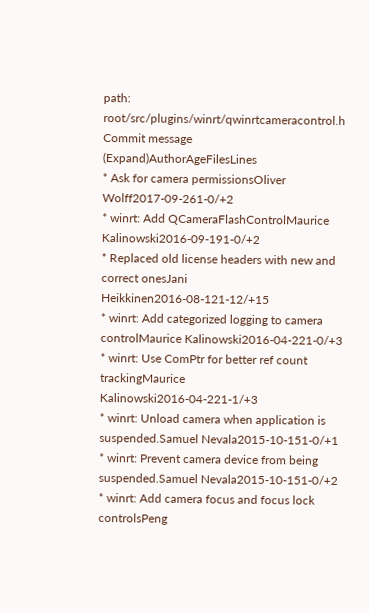path: root/src/plugins/winrt/qwinrtcameracontrol.h
Commit message (Expand)AuthorAgeFilesLines
* Ask for camera permissionsOliver Wolff2017-09-261-0/+2
* winrt: Add QCameraFlashControlMaurice Kalinowski2016-09-191-0/+2
* Replaced old license headers with new and correct onesJani Heikkinen2016-08-121-12/+15
* winrt: Add categorized logging to camera controlMaurice Kalinowski2016-04-221-0/+3
* winrt: Use ComPtr for better ref count trackingMaurice Kalinowski2016-04-221-1/+3
* winrt: Unload camera when application is suspended.Samuel Nevala2015-10-151-0/+1
* winrt: Prevent camera device from being suspended.Samuel Nevala2015-10-151-0/+2
* winrt: Add camera focus and focus lock controlsPeng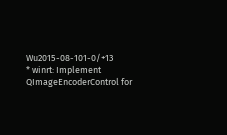Wu2015-08-101-0/+13
* winrt: Implement QImageEncoderControl for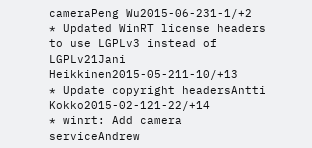cameraPeng Wu2015-06-231-1/+2
* Updated WinRT license headers to use LGPLv3 instead of LGPLv21Jani Heikkinen2015-05-211-10/+13
* Update copyright headersAntti Kokko2015-02-121-22/+14
* winrt: Add camera serviceAndrew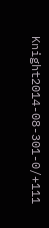Knight2014-08-301-0/+111